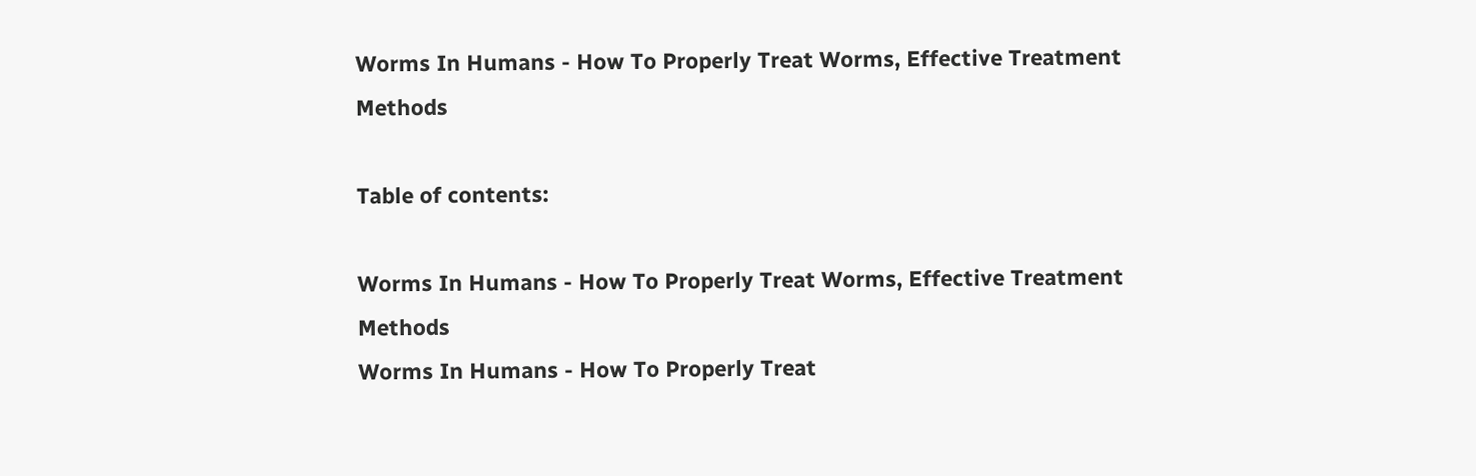Worms In Humans - How To Properly Treat Worms, Effective Treatment Methods

Table of contents:

Worms In Humans - How To Properly Treat Worms, Effective Treatment Methods
Worms In Humans - How To Properly Treat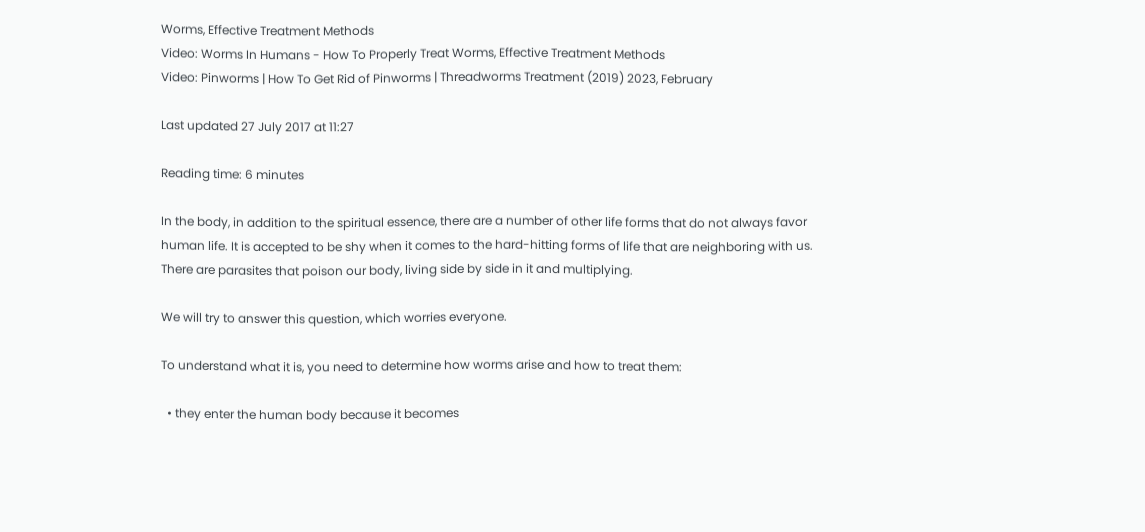Worms, Effective Treatment Methods
Video: Worms In Humans - How To Properly Treat Worms, Effective Treatment Methods
Video: Pinworms | How To Get Rid of Pinworms | Threadworms Treatment (2019) 2023, February

Last updated 27 July 2017 at 11:27

Reading time: 6 minutes

In the body, in addition to the spiritual essence, there are a number of other life forms that do not always favor human life. It is accepted to be shy when it comes to the hard-hitting forms of life that are neighboring with us. There are parasites that poison our body, living side by side in it and multiplying.

We will try to answer this question, which worries everyone.

To understand what it is, you need to determine how worms arise and how to treat them:

  • they enter the human body because it becomes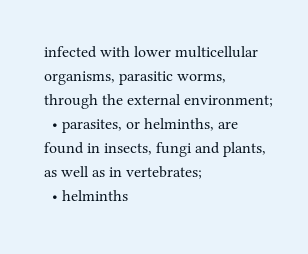infected with lower multicellular organisms, parasitic worms, through the external environment;
  • parasites, or helminths, are found in insects, fungi and plants, as well as in vertebrates;
  • helminths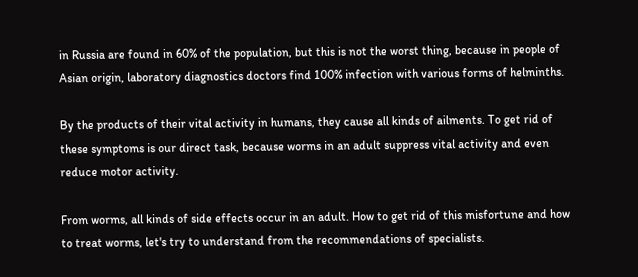in Russia are found in 60% of the population, but this is not the worst thing, because in people of Asian origin, laboratory diagnostics doctors find 100% infection with various forms of helminths.

By the products of their vital activity in humans, they cause all kinds of ailments. To get rid of these symptoms is our direct task, because worms in an adult suppress vital activity and even reduce motor activity.

From worms, all kinds of side effects occur in an adult. How to get rid of this misfortune and how to treat worms, let's try to understand from the recommendations of specialists.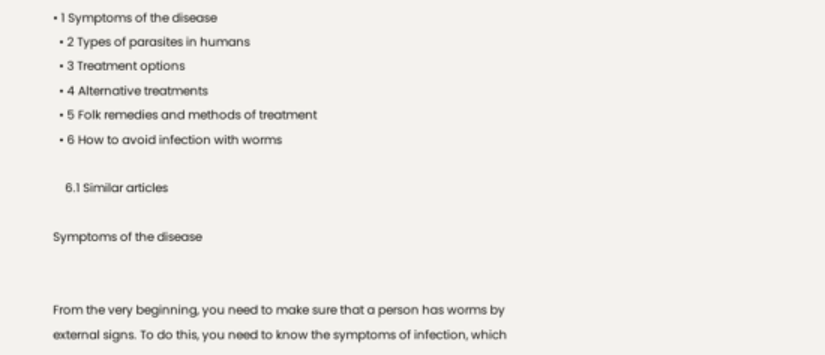• 1 Symptoms of the disease
  • 2 Types of parasites in humans
  • 3 Treatment options
  • 4 Alternative treatments
  • 5 Folk remedies and methods of treatment
  • 6 How to avoid infection with worms

    6.1 Similar articles

Symptoms of the disease


From the very beginning, you need to make sure that a person has worms by external signs. To do this, you need to know the symptoms of infection, which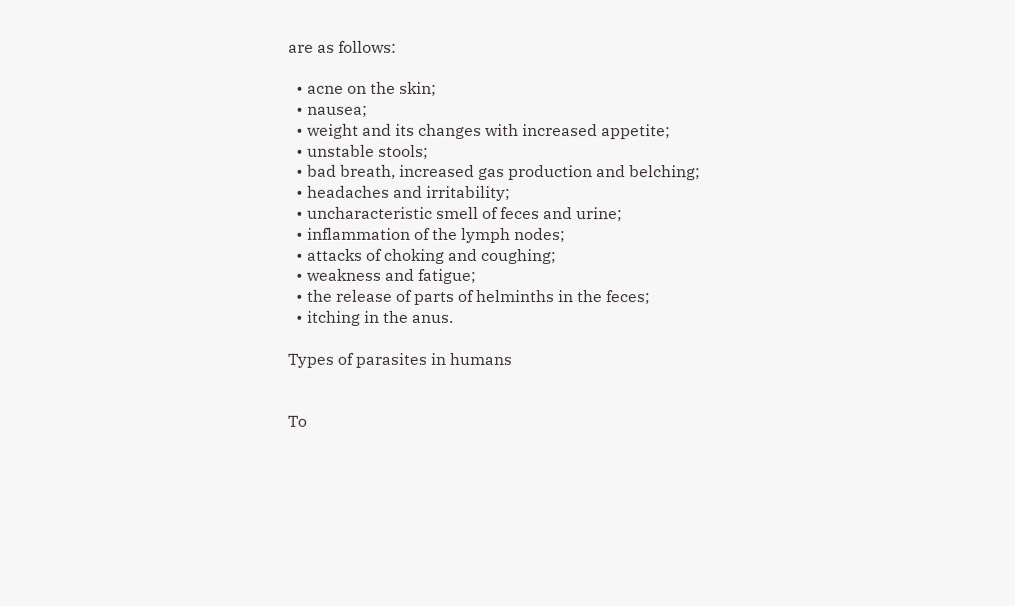are as follows:

  • acne on the skin;
  • nausea;
  • weight and its changes with increased appetite;
  • unstable stools;
  • bad breath, increased gas production and belching;
  • headaches and irritability;
  • uncharacteristic smell of feces and urine;
  • inflammation of the lymph nodes;
  • attacks of choking and coughing;
  • weakness and fatigue;
  • the release of parts of helminths in the feces;
  • itching in the anus.

Types of parasites in humans


To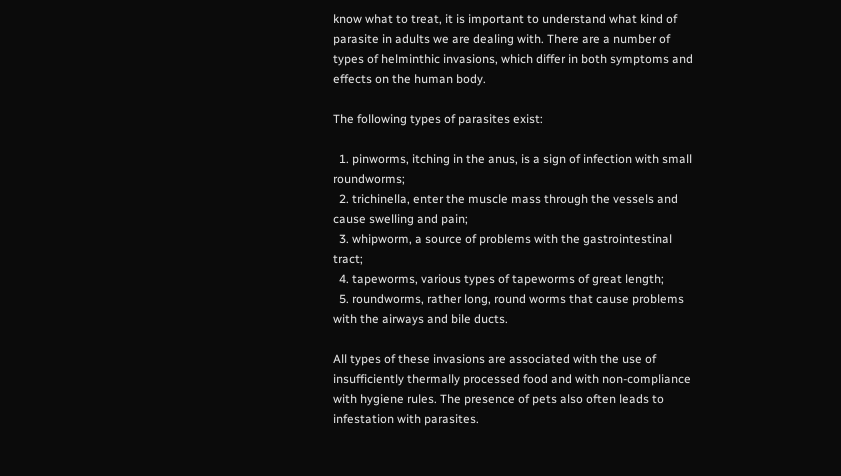know what to treat, it is important to understand what kind of parasite in adults we are dealing with. There are a number of types of helminthic invasions, which differ in both symptoms and effects on the human body.

The following types of parasites exist:

  1. pinworms, itching in the anus, is a sign of infection with small roundworms;
  2. trichinella, enter the muscle mass through the vessels and cause swelling and pain;
  3. whipworm, a source of problems with the gastrointestinal tract;
  4. tapeworms, various types of tapeworms of great length;
  5. roundworms, rather long, round worms that cause problems with the airways and bile ducts.

All types of these invasions are associated with the use of insufficiently thermally processed food and with non-compliance with hygiene rules. The presence of pets also often leads to infestation with parasites.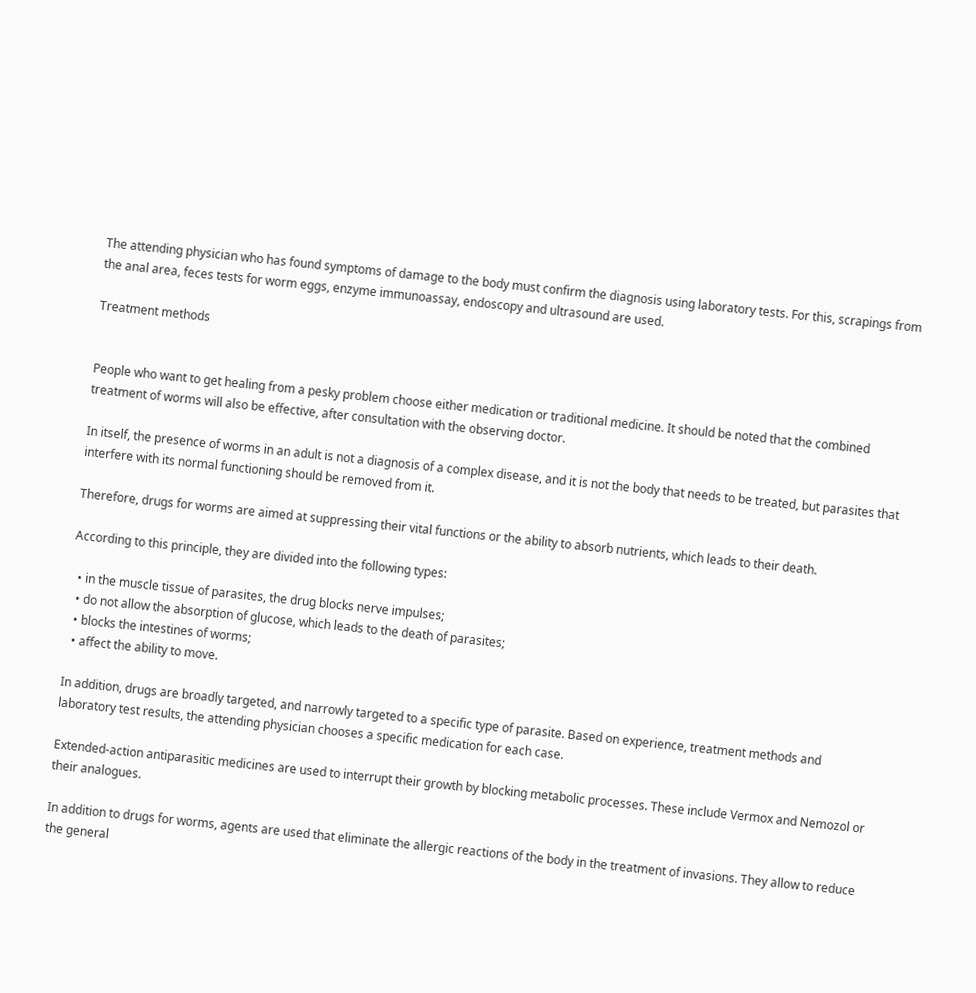The attending physician who has found symptoms of damage to the body must confirm the diagnosis using laboratory tests. For this, scrapings from the anal area, feces tests for worm eggs, enzyme immunoassay, endoscopy and ultrasound are used.

Treatment methods


People who want to get healing from a pesky problem choose either medication or traditional medicine. It should be noted that the combined treatment of worms will also be effective, after consultation with the observing doctor.

In itself, the presence of worms in an adult is not a diagnosis of a complex disease, and it is not the body that needs to be treated, but parasites that interfere with its normal functioning should be removed from it.

Therefore, drugs for worms are aimed at suppressing their vital functions or the ability to absorb nutrients, which leads to their death.

According to this principle, they are divided into the following types:

  • in the muscle tissue of parasites, the drug blocks nerve impulses;
  • do not allow the absorption of glucose, which leads to the death of parasites;
  • blocks the intestines of worms;
  • affect the ability to move.

In addition, drugs are broadly targeted, and narrowly targeted to a specific type of parasite. Based on experience, treatment methods and laboratory test results, the attending physician chooses a specific medication for each case.

Extended-action antiparasitic medicines are used to interrupt their growth by blocking metabolic processes. These include Vermox and Nemozol or their analogues.

In addition to drugs for worms, agents are used that eliminate the allergic reactions of the body in the treatment of invasions. They allow to reduce the general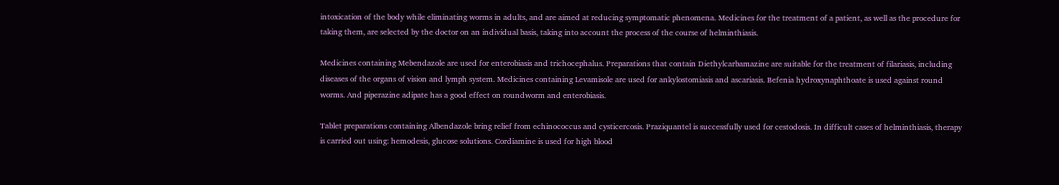intoxication of the body while eliminating worms in adults, and are aimed at reducing symptomatic phenomena. Medicines for the treatment of a patient, as well as the procedure for taking them, are selected by the doctor on an individual basis, taking into account the process of the course of helminthiasis.

Medicines containing Mebendazole are used for enterobiasis and trichocephalus. Preparations that contain Diethylcarbamazine are suitable for the treatment of filariasis, including diseases of the organs of vision and lymph system. Medicines containing Levamisole are used for ankylostomiasis and ascariasis. Befenia hydroxynaphthoate is used against round worms. And piperazine adipate has a good effect on roundworm and enterobiasis.

Tablet preparations containing Albendazole bring relief from echinococcus and cysticercosis. Praziquantel is successfully used for cestodosis. In difficult cases of helminthiasis, therapy is carried out using: hemodesis, glucose solutions. Cordiamine is used for high blood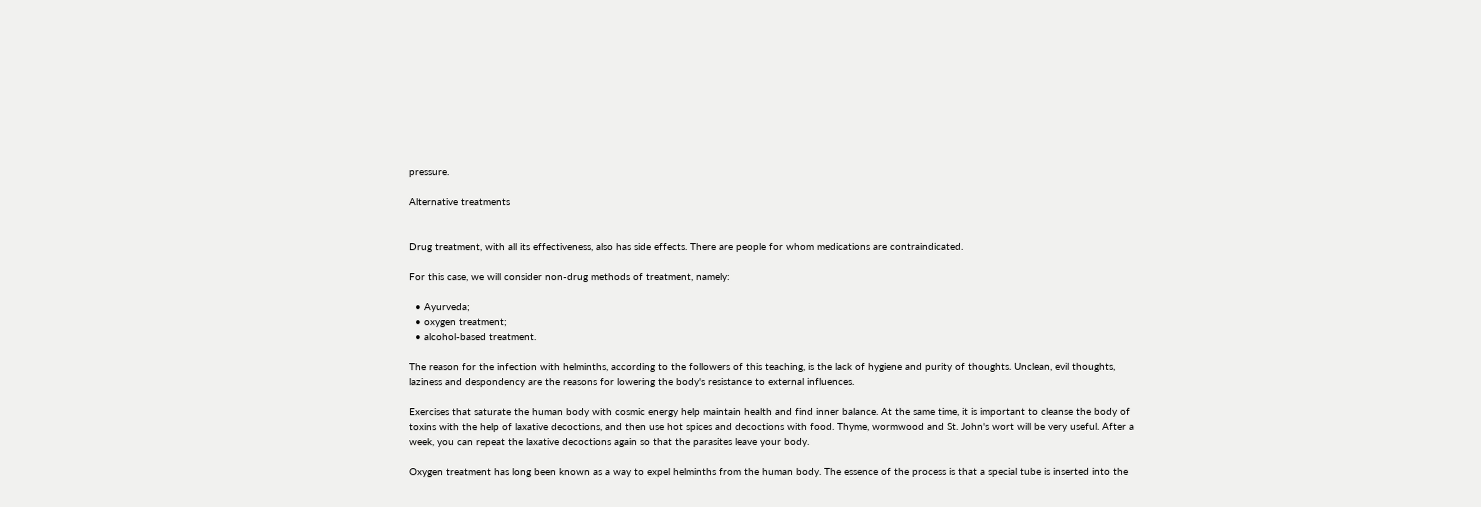pressure.

Alternative treatments


Drug treatment, with all its effectiveness, also has side effects. There are people for whom medications are contraindicated.

For this case, we will consider non-drug methods of treatment, namely:

  • Ayurveda;
  • oxygen treatment;
  • alcohol-based treatment.

The reason for the infection with helminths, according to the followers of this teaching, is the lack of hygiene and purity of thoughts. Unclean, evil thoughts, laziness and despondency are the reasons for lowering the body's resistance to external influences.

Exercises that saturate the human body with cosmic energy help maintain health and find inner balance. At the same time, it is important to cleanse the body of toxins with the help of laxative decoctions, and then use hot spices and decoctions with food. Thyme, wormwood and St. John's wort will be very useful. After a week, you can repeat the laxative decoctions again so that the parasites leave your body.

Oxygen treatment has long been known as a way to expel helminths from the human body. The essence of the process is that a special tube is inserted into the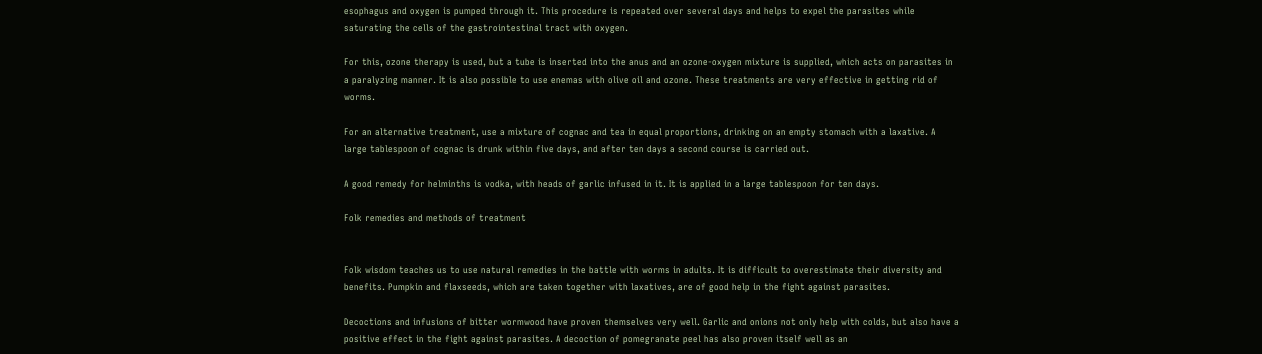esophagus and oxygen is pumped through it. This procedure is repeated over several days and helps to expel the parasites while saturating the cells of the gastrointestinal tract with oxygen.

For this, ozone therapy is used, but a tube is inserted into the anus and an ozone-oxygen mixture is supplied, which acts on parasites in a paralyzing manner. It is also possible to use enemas with olive oil and ozone. These treatments are very effective in getting rid of worms.

For an alternative treatment, use a mixture of cognac and tea in equal proportions, drinking on an empty stomach with a laxative. A large tablespoon of cognac is drunk within five days, and after ten days a second course is carried out.

A good remedy for helminths is vodka, with heads of garlic infused in it. It is applied in a large tablespoon for ten days.

Folk remedies and methods of treatment


Folk wisdom teaches us to use natural remedies in the battle with worms in adults. It is difficult to overestimate their diversity and benefits. Pumpkin and flaxseeds, which are taken together with laxatives, are of good help in the fight against parasites.

Decoctions and infusions of bitter wormwood have proven themselves very well. Garlic and onions not only help with colds, but also have a positive effect in the fight against parasites. A decoction of pomegranate peel has also proven itself well as an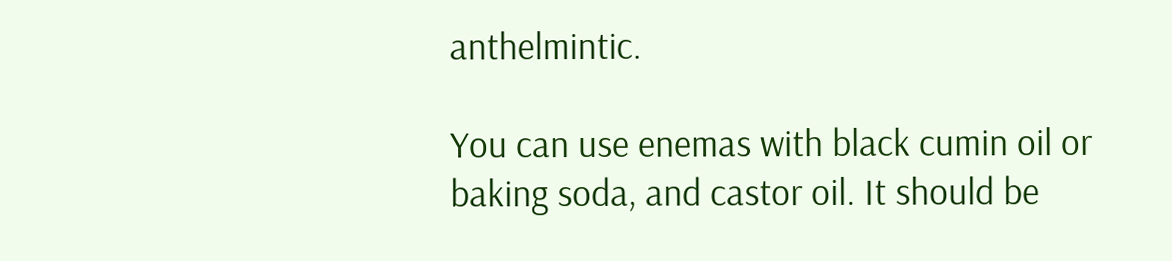anthelmintic.

You can use enemas with black cumin oil or baking soda, and castor oil. It should be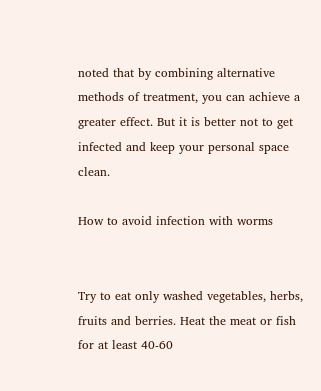noted that by combining alternative methods of treatment, you can achieve a greater effect. But it is better not to get infected and keep your personal space clean.

How to avoid infection with worms


Try to eat only washed vegetables, herbs, fruits and berries. Heat the meat or fish for at least 40-60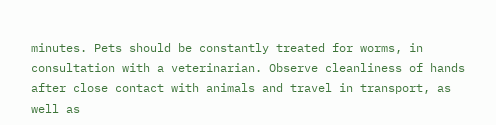minutes. Pets should be constantly treated for worms, in consultation with a veterinarian. Observe cleanliness of hands after close contact with animals and travel in transport, as well as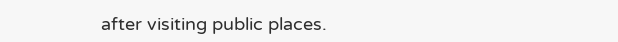after visiting public places.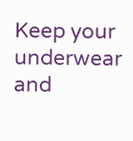Keep your underwear and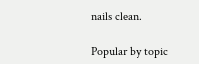nails clean.

Popular by topic